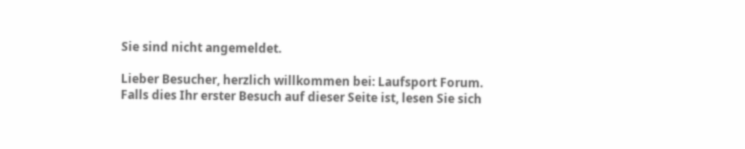Sie sind nicht angemeldet.

Lieber Besucher, herzlich willkommen bei: Laufsport Forum. Falls dies Ihr erster Besuch auf dieser Seite ist, lesen Sie sich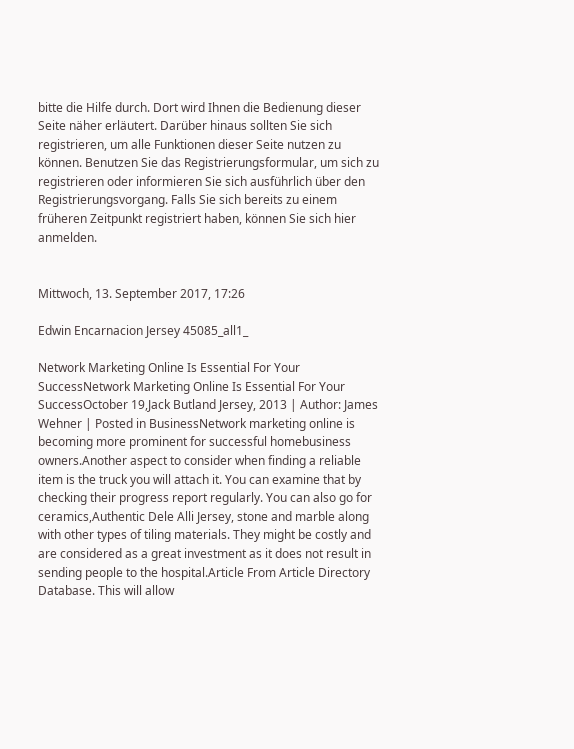bitte die Hilfe durch. Dort wird Ihnen die Bedienung dieser Seite näher erläutert. Darüber hinaus sollten Sie sich registrieren, um alle Funktionen dieser Seite nutzen zu können. Benutzen Sie das Registrierungsformular, um sich zu registrieren oder informieren Sie sich ausführlich über den Registrierungsvorgang. Falls Sie sich bereits zu einem früheren Zeitpunkt registriert haben, können Sie sich hier anmelden.


Mittwoch, 13. September 2017, 17:26

Edwin Encarnacion Jersey 45085_all1_

Network Marketing Online Is Essential For Your SuccessNetwork Marketing Online Is Essential For Your SuccessOctober 19,Jack Butland Jersey, 2013 | Author: James Wehner | Posted in BusinessNetwork marketing online is becoming more prominent for successful homebusiness owners.Another aspect to consider when finding a reliable item is the truck you will attach it. You can examine that by checking their progress report regularly. You can also go for ceramics,Authentic Dele Alli Jersey, stone and marble along with other types of tiling materials. They might be costly and are considered as a great investment as it does not result in sending people to the hospital.Article From Article Directory Database. This will allow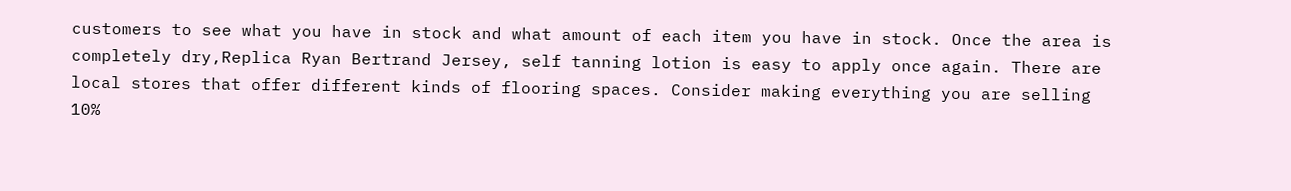customers to see what you have in stock and what amount of each item you have in stock. Once the area is completely dry,Replica Ryan Bertrand Jersey, self tanning lotion is easy to apply once again. There are local stores that offer different kinds of flooring spaces. Consider making everything you are selling 10%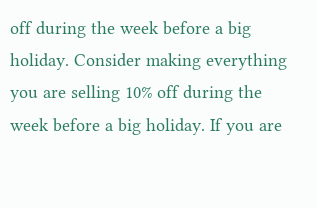off during the week before a big holiday. Consider making everything you are selling 10% off during the week before a big holiday. If you are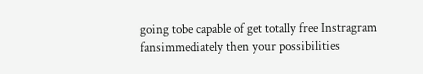going tobe capable of get totally free Instragram fansimmediately then your possibilities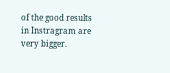of the good results in Instragram are very bigger.